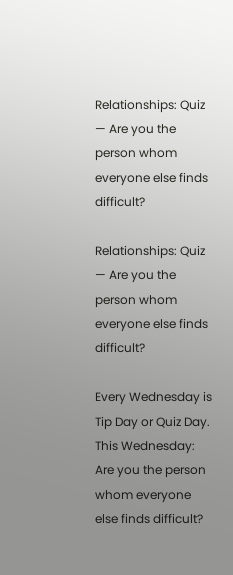Relationships: Quiz — Are you the person whom everyone else finds difficult?

Relationships: Quiz — Are you the person whom everyone else finds difficult?

Every Wednesday is Tip Day or Quiz Day.
This Wednesday: Are you the person whom everyone else finds difficult?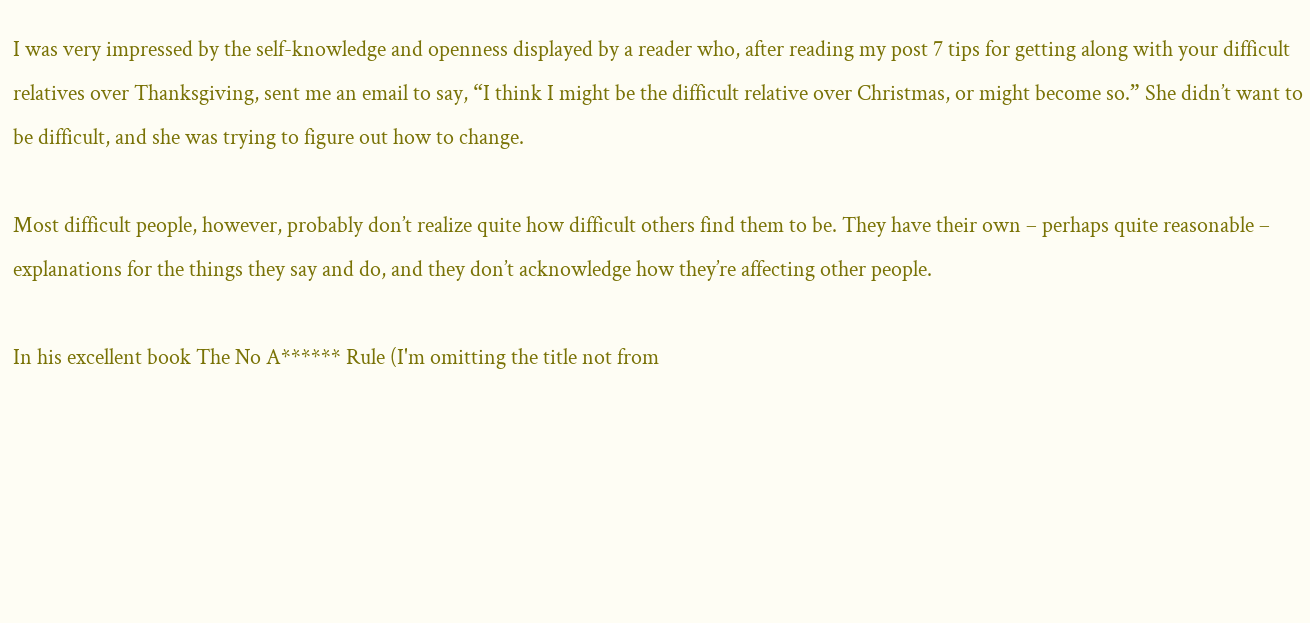I was very impressed by the self-knowledge and openness displayed by a reader who, after reading my post 7 tips for getting along with your difficult relatives over Thanksgiving, sent me an email to say, “I think I might be the difficult relative over Christmas, or might become so.” She didn’t want to be difficult, and she was trying to figure out how to change.

Most difficult people, however, probably don’t realize quite how difficult others find them to be. They have their own – perhaps quite reasonable – explanations for the things they say and do, and they don’t acknowledge how they’re affecting other people.

In his excellent book The No A****** Rule (I'm omitting the title not from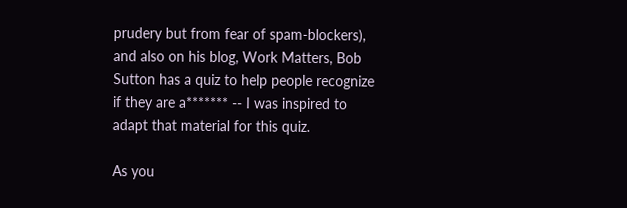prudery but from fear of spam-blockers), and also on his blog, Work Matters, Bob Sutton has a quiz to help people recognize if they are a******* -- I was inspired to adapt that material for this quiz.

As you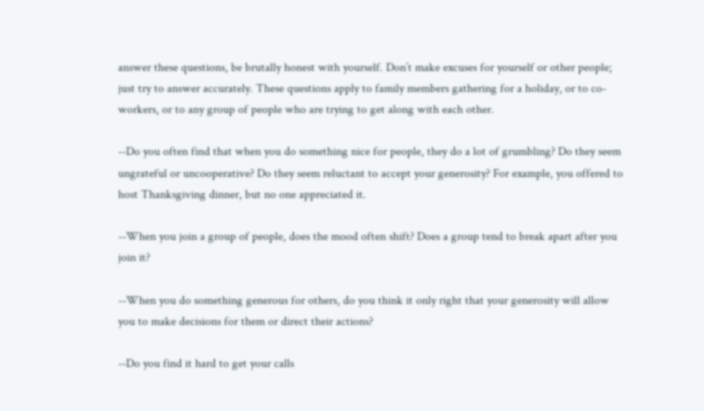answer these questions, be brutally honest with yourself. Don’t make excuses for yourself or other people; just try to answer accurately. These questions apply to family members gathering for a holiday, or to co-workers, or to any group of people who are trying to get along with each other.

--Do you often find that when you do something nice for people, they do a lot of grumbling? Do they seem ungrateful or uncooperative? Do they seem reluctant to accept your generosity? For example, you offered to host Thanksgiving dinner, but no one appreciated it.

--When you join a group of people, does the mood often shift? Does a group tend to break apart after you join it?

--When you do something generous for others, do you think it only right that your generosity will allow you to make decisions for them or direct their actions?

--Do you find it hard to get your calls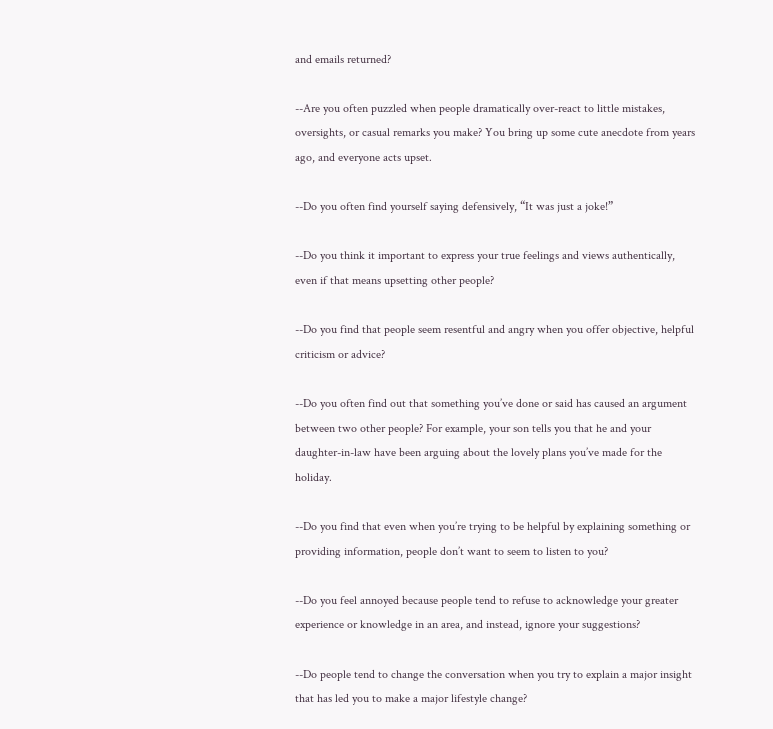and emails returned?

--Are you often puzzled when people dramatically over-react to little mistakes, oversights, or casual remarks you make? You bring up some cute anecdote from years ago, and everyone acts upset.

--Do you often find yourself saying defensively, “It was just a joke!”

--Do you think it important to express your true feelings and views authentically, even if that means upsetting other people?

--Do you find that people seem resentful and angry when you offer objective, helpful criticism or advice?

--Do you often find out that something you’ve done or said has caused an argument between two other people? For example, your son tells you that he and your daughter-in-law have been arguing about the lovely plans you’ve made for the holiday.

--Do you find that even when you’re trying to be helpful by explaining something or providing information, people don’t want to seem to listen to you?

--Do you feel annoyed because people tend to refuse to acknowledge your greater experience or knowledge in an area, and instead, ignore your suggestions?

--Do people tend to change the conversation when you try to explain a major insight that has led you to make a major lifestyle change?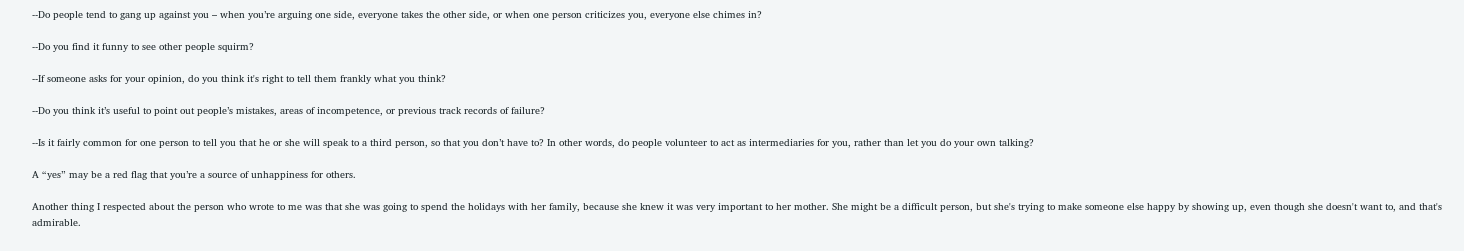--Do people tend to gang up against you – when you’re arguing one side, everyone takes the other side, or when one person criticizes you, everyone else chimes in?

--Do you find it funny to see other people squirm?

--If someone asks for your opinion, do you think it's right to tell them frankly what you think?

--Do you think it’s useful to point out people’s mistakes, areas of incompetence, or previous track records of failure?

--Is it fairly common for one person to tell you that he or she will speak to a third person, so that you don’t have to? In other words, do people volunteer to act as intermediaries for you, rather than let you do your own talking?

A “yes” may be a red flag that you’re a source of unhappiness for others.

Another thing I respected about the person who wrote to me was that she was going to spend the holidays with her family, because she knew it was very important to her mother. She might be a difficult person, but she's trying to make someone else happy by showing up, even though she doesn't want to, and that's admirable.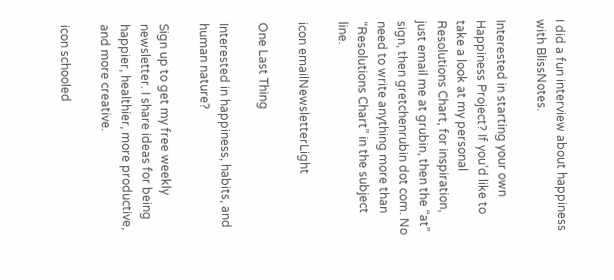I did a fun interview about happiness with BlissNotes.

Interested in starting your own Happiness Project? If you’d like to take a look at my personal Resolutions Chart, for inspiration, just email me at grubin, then the “at” sign, then gretchenrubin dot com. No need to write anything more than “Resolutions Chart” in the subject line.

icon emailNewsletterLight

One Last Thing

Interested in happiness, habits, and human nature?

Sign up to get my free weekly newsletter. I share ideas for being happier, healthier, more productive, and more creative.

icon schooled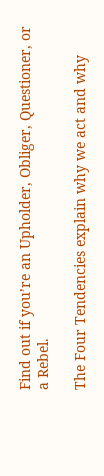Find out if you’re an Upholder, Obliger, Questioner, or a Rebel.

The Four Tendencies explain why we act and why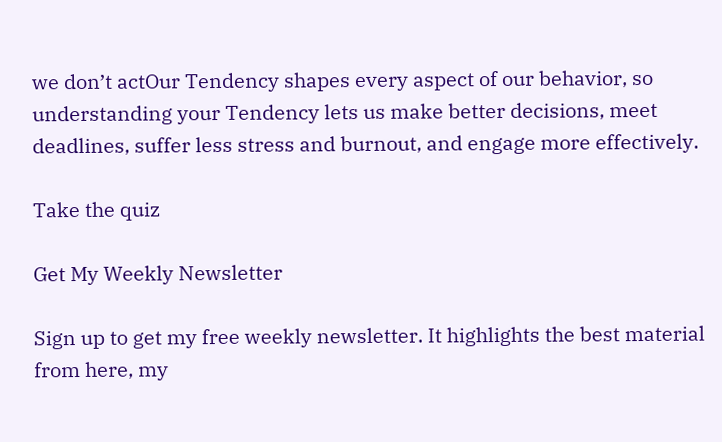we don’t actOur Tendency shapes every aspect of our behavior, so understanding your Tendency lets us make better decisions, meet deadlines, suffer less stress and burnout, and engage more effectively.

Take the quiz

Get My Weekly Newsletter

Sign up to get my free weekly newsletter. It highlights the best material from here, my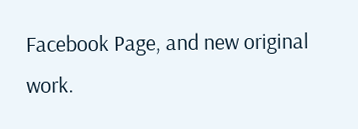Facebook Page, and new original work.